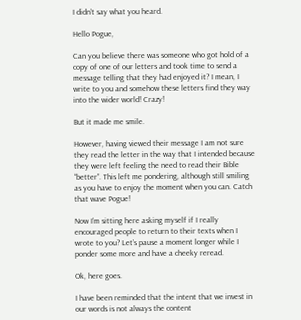I didn’t say what you heard.

Hello Pogue,

Can you believe there was someone who got hold of a copy of one of our letters and took time to send a message telling that they had enjoyed it? I mean, I write to you and somehow these letters find they way into the wider world! Crazy!

But it made me smile.

However, having viewed their message I am not sure they read the letter in the way that I intended because they were left feeling the need to read their Bible “better”. This left me pondering, although still smiling as you have to enjoy the moment when you can. Catch that wave Pogue!

Now I’m sitting here asking myself if I really encouraged people to return to their texts when I wrote to you? Let’s pause a moment longer while I ponder some more and have a cheeky reread.

Ok, here goes.

I have been reminded that the intent that we invest in our words is not always the content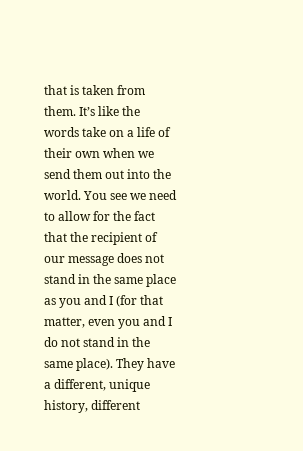that is taken from them. It’s like the words take on a life of their own when we send them out into the world. You see we need to allow for the fact that the recipient of our message does not stand in the same place as you and I (for that matter, even you and I do not stand in the same place). They have a different, unique history, different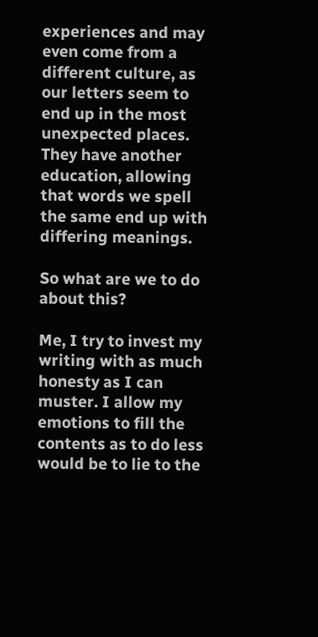experiences and may even come from a different culture, as our letters seem to end up in the most unexpected places. They have another education, allowing that words we spell the same end up with differing meanings.

So what are we to do about this?

Me, I try to invest my writing with as much honesty as I can muster. I allow my emotions to fill the contents as to do less would be to lie to the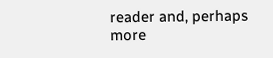reader and, perhaps more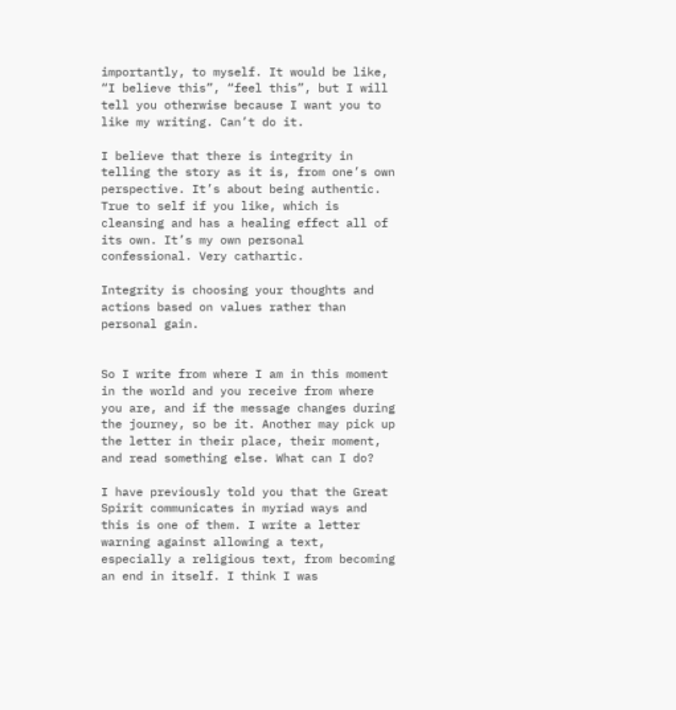importantly, to myself. It would be like, “I believe this”, “feel this”, but I will tell you otherwise because I want you to like my writing. Can’t do it.

I believe that there is integrity in telling the story as it is, from one’s own perspective. It’s about being authentic. True to self if you like, which is cleansing and has a healing effect all of its own. It’s my own personal confessional. Very cathartic.

Integrity is choosing your thoughts and actions based on values rather than personal gain.


So I write from where I am in this moment in the world and you receive from where you are, and if the message changes during the journey, so be it. Another may pick up the letter in their place, their moment, and read something else. What can I do?

I have previously told you that the Great Spirit communicates in myriad ways and this is one of them. I write a letter warning against allowing a text, especially a religious text, from becoming an end in itself. I think I was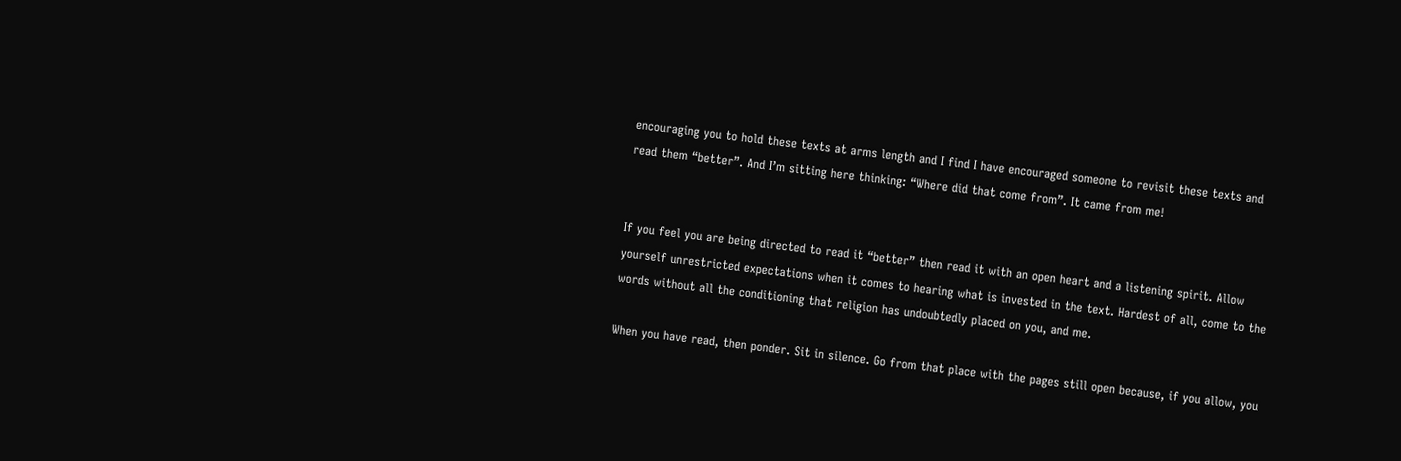encouraging you to hold these texts at arms length and I find I have encouraged someone to revisit these texts and read them “better”. And I’m sitting here thinking: “Where did that come from”. It came from me!


If you feel you are being directed to read it “better” then read it with an open heart and a listening spirit. Allow yourself unrestricted expectations when it comes to hearing what is invested in the text. Hardest of all, come to the words without all the conditioning that religion has undoubtedly placed on you, and me.

When you have read, then ponder. Sit in silence. Go from that place with the pages still open because, if you allow, you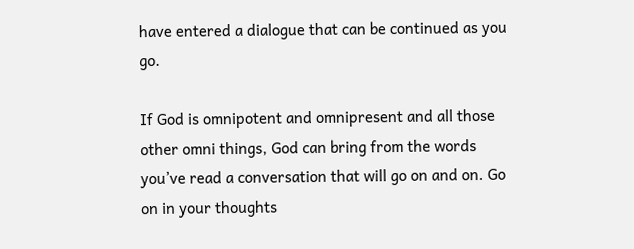have entered a dialogue that can be continued as you go.

If God is omnipotent and omnipresent and all those other omni things, God can bring from the words you’ve read a conversation that will go on and on. Go on in your thoughts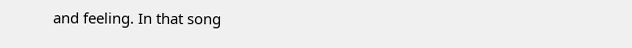and feeling. In that song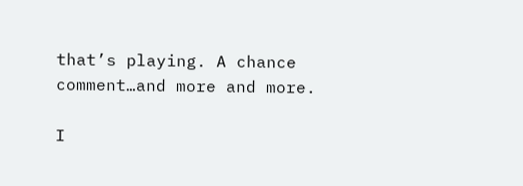that’s playing. A chance comment…and more and more.

I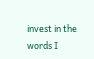invest in the words I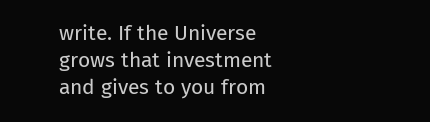write. If the Universe grows that investment and gives to you from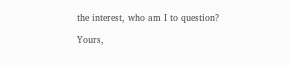the interest, who am I to question?

Yours,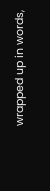wrapped up in words,